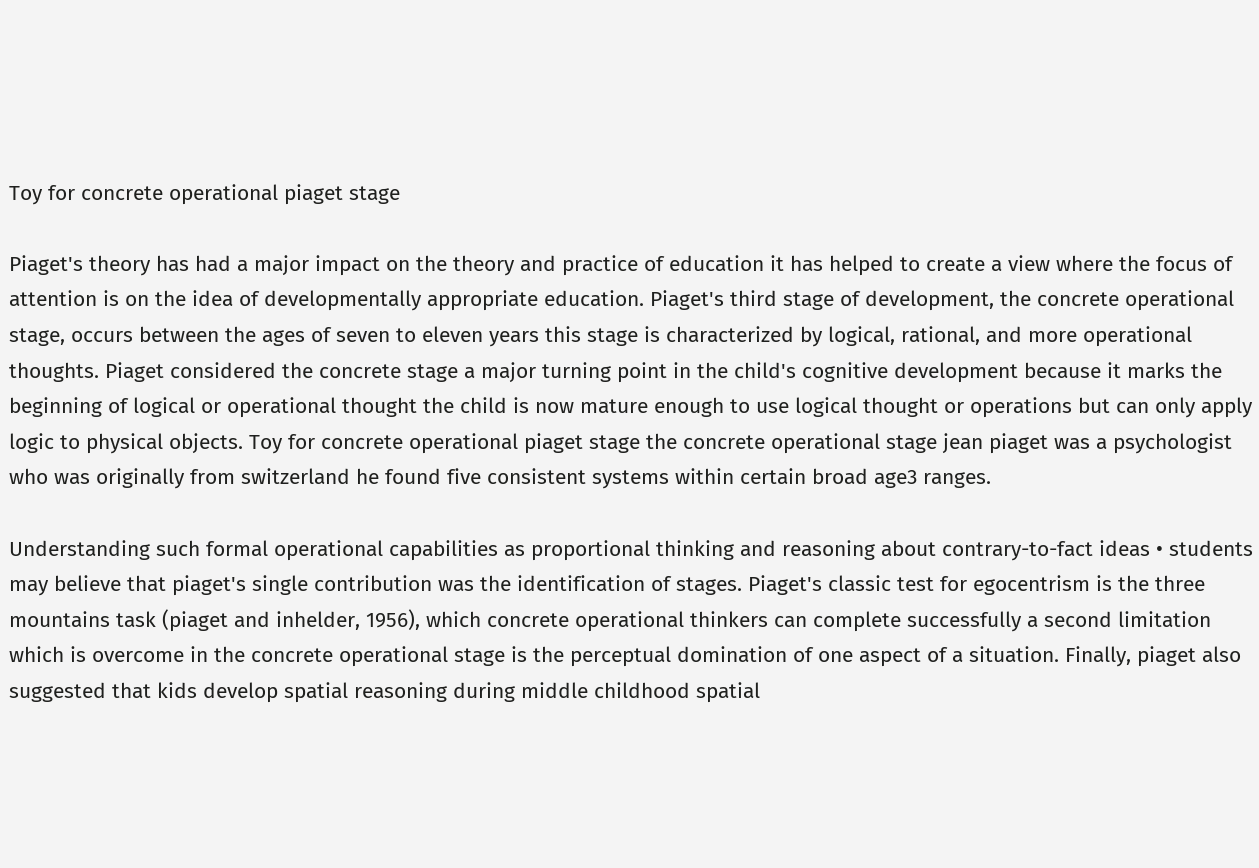Toy for concrete operational piaget stage

Piaget's theory has had a major impact on the theory and practice of education it has helped to create a view where the focus of attention is on the idea of developmentally appropriate education. Piaget's third stage of development, the concrete operational stage, occurs between the ages of seven to eleven years this stage is characterized by logical, rational, and more operational thoughts. Piaget considered the concrete stage a major turning point in the child's cognitive development because it marks the beginning of logical or operational thought the child is now mature enough to use logical thought or operations but can only apply logic to physical objects. Toy for concrete operational piaget stage the concrete operational stage jean piaget was a psychologist who was originally from switzerland he found five consistent systems within certain broad age3 ranges.

Understanding such formal operational capabilities as proportional thinking and reasoning about contrary-to-fact ideas • students may believe that piaget's single contribution was the identification of stages. Piaget's classic test for egocentrism is the three mountains task (piaget and inhelder, 1956), which concrete operational thinkers can complete successfully a second limitation which is overcome in the concrete operational stage is the perceptual domination of one aspect of a situation. Finally, piaget also suggested that kids develop spatial reasoning during middle childhood spatial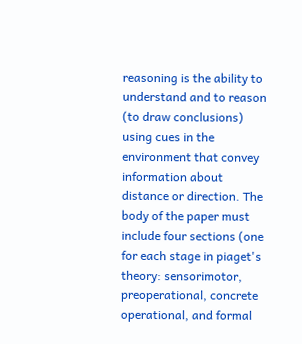reasoning is the ability to understand and to reason (to draw conclusions) using cues in the environment that convey information about distance or direction. The body of the paper must include four sections (one for each stage in piaget's theory: sensorimotor, preoperational, concrete operational, and formal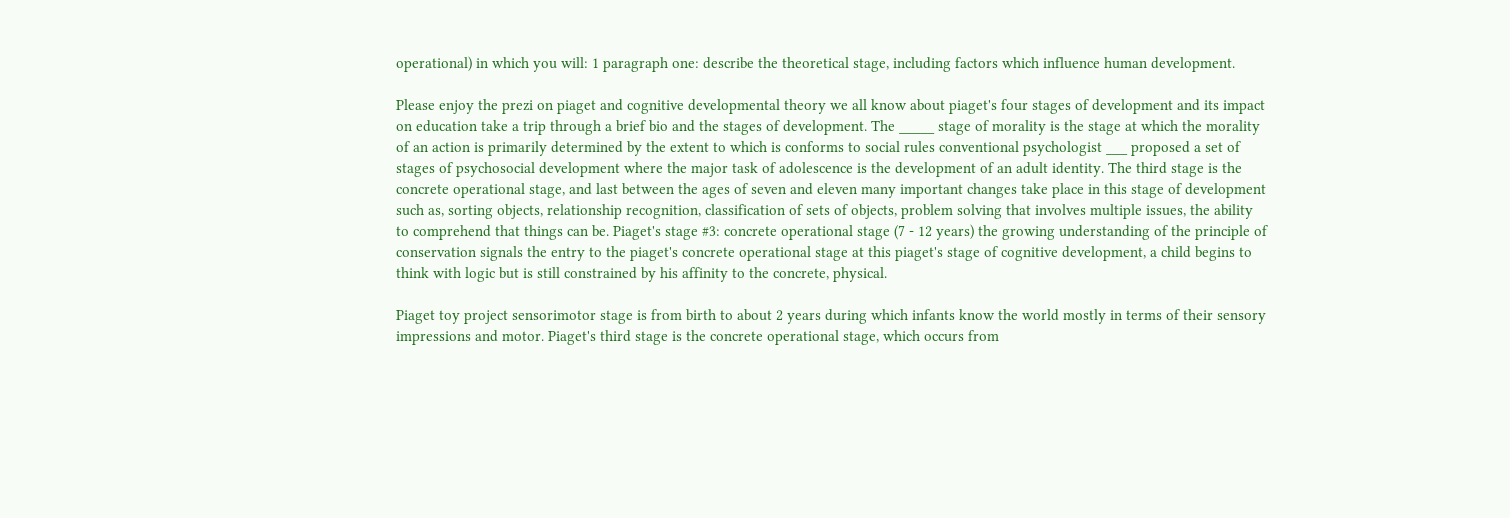operational) in which you will: 1 paragraph one: describe the theoretical stage, including factors which influence human development.

Please enjoy the prezi on piaget and cognitive developmental theory we all know about piaget's four stages of development and its impact on education take a trip through a brief bio and the stages of development. The _____ stage of morality is the stage at which the morality of an action is primarily determined by the extent to which is conforms to social rules conventional psychologist ___ proposed a set of stages of psychosocial development where the major task of adolescence is the development of an adult identity. The third stage is the concrete operational stage, and last between the ages of seven and eleven many important changes take place in this stage of development such as, sorting objects, relationship recognition, classification of sets of objects, problem solving that involves multiple issues, the ability to comprehend that things can be. Piaget's stage #3: concrete operational stage (7 - 12 years) the growing understanding of the principle of conservation signals the entry to the piaget's concrete operational stage at this piaget's stage of cognitive development, a child begins to think with logic but is still constrained by his affinity to the concrete, physical.

Piaget toy project sensorimotor stage is from birth to about 2 years during which infants know the world mostly in terms of their sensory impressions and motor. Piaget's third stage is the concrete operational stage, which occurs from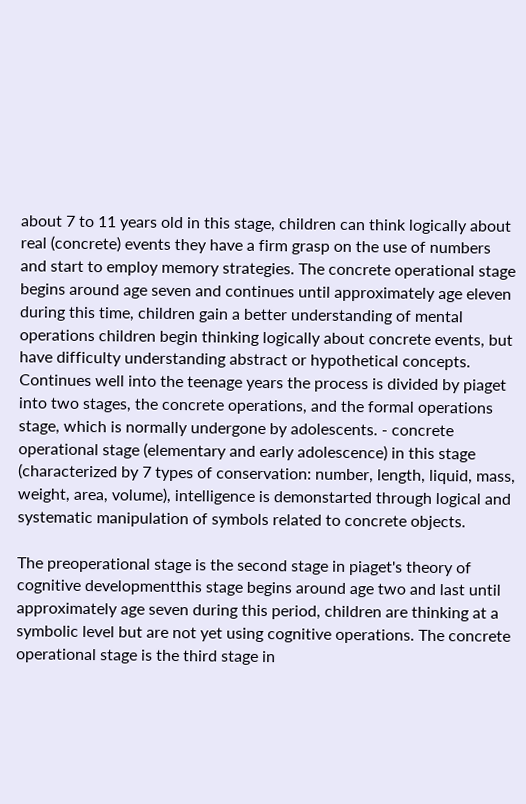about 7 to 11 years old in this stage, children can think logically about real (concrete) events they have a firm grasp on the use of numbers and start to employ memory strategies. The concrete operational stage begins around age seven and continues until approximately age eleven during this time, children gain a better understanding of mental operations children begin thinking logically about concrete events, but have difficulty understanding abstract or hypothetical concepts. Continues well into the teenage years the process is divided by piaget into two stages, the concrete operations, and the formal operations stage, which is normally undergone by adolescents. - concrete operational stage (elementary and early adolescence) in this stage (characterized by 7 types of conservation: number, length, liquid, mass, weight, area, volume), intelligence is demonstarted through logical and systematic manipulation of symbols related to concrete objects.

The preoperational stage is the second stage in piaget's theory of cognitive developmentthis stage begins around age two and last until approximately age seven during this period, children are thinking at a symbolic level but are not yet using cognitive operations. The concrete operational stage is the third stage in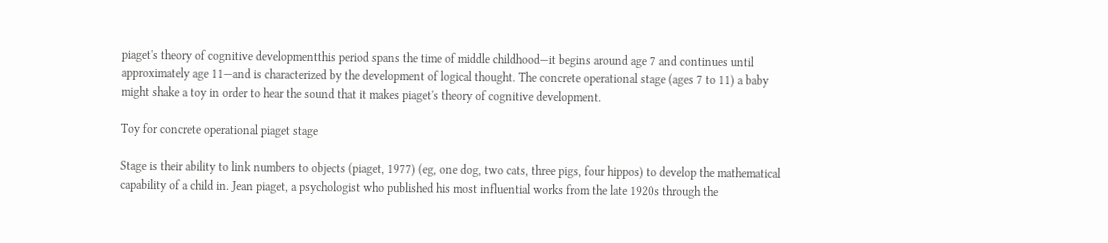piaget's theory of cognitive developmentthis period spans the time of middle childhood—it begins around age 7 and continues until approximately age 11—and is characterized by the development of logical thought. The concrete operational stage (ages 7 to 11) a baby might shake a toy in order to hear the sound that it makes piaget's theory of cognitive development.

Toy for concrete operational piaget stage

Stage is their ability to link numbers to objects (piaget, 1977) (eg, one dog, two cats, three pigs, four hippos) to develop the mathematical capability of a child in. Jean piaget, a psychologist who published his most influential works from the late 1920s through the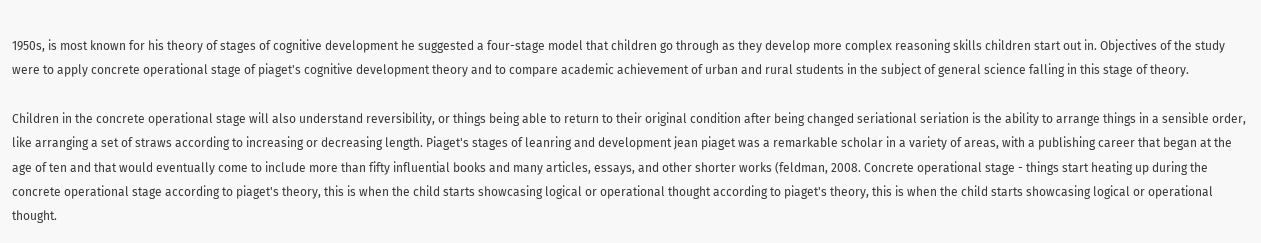1950s, is most known for his theory of stages of cognitive development he suggested a four-stage model that children go through as they develop more complex reasoning skills children start out in. Objectives of the study were to apply concrete operational stage of piaget's cognitive development theory and to compare academic achievement of urban and rural students in the subject of general science falling in this stage of theory.

Children in the concrete operational stage will also understand reversibility, or things being able to return to their original condition after being changed seriational seriation is the ability to arrange things in a sensible order, like arranging a set of straws according to increasing or decreasing length. Piaget's stages of leanring and development jean piaget was a remarkable scholar in a variety of areas, with a publishing career that began at the age of ten and that would eventually come to include more than fifty influential books and many articles, essays, and other shorter works (feldman, 2008. Concrete operational stage - things start heating up during the concrete operational stage according to piaget's theory, this is when the child starts showcasing logical or operational thought according to piaget's theory, this is when the child starts showcasing logical or operational thought.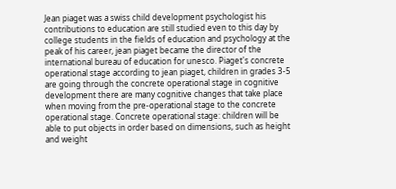Jean piaget was a swiss child development psychologist his contributions to education are still studied even to this day by college students in the fields of education and psychology at the peak of his career, jean piaget became the director of the international bureau of education for unesco. Piaget's concrete operational stage according to jean piaget, children in grades 3-5 are going through the concrete operational stage in cognitive development there are many cognitive changes that take place when moving from the pre-operational stage to the concrete operational stage. Concrete operational stage: children will be able to put objects in order based on dimensions, such as height and weight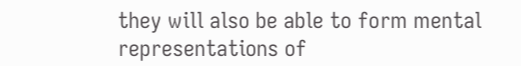they will also be able to form mental representations of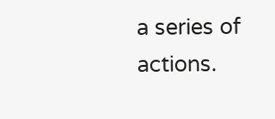a series of actions.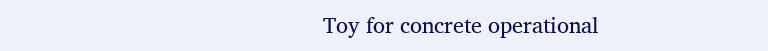Toy for concrete operational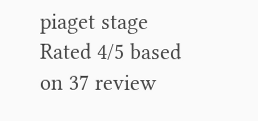piaget stage
Rated 4/5 based on 37 review